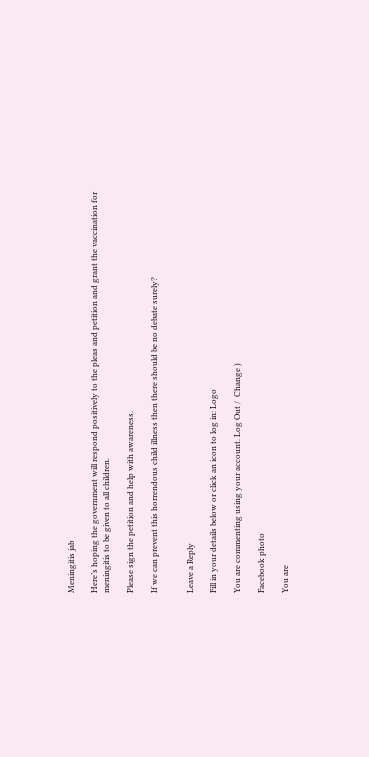Meningitis jab

Here’s hoping the government will respond positively to the pleas and petition and grant the vaccination for meningitis to be given to all children.

Please sign the petition and help with awareness.

If we can prevent this horrendous child illness then there should be no debate surely?


Leave a Reply

Fill in your details below or click an icon to log in: Logo

You are commenting using your account. Log Out /  Change )

Facebook photo

You are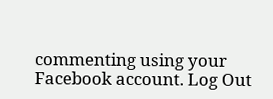commenting using your Facebook account. Log Out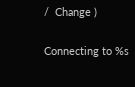/  Change )

Connecting to %s